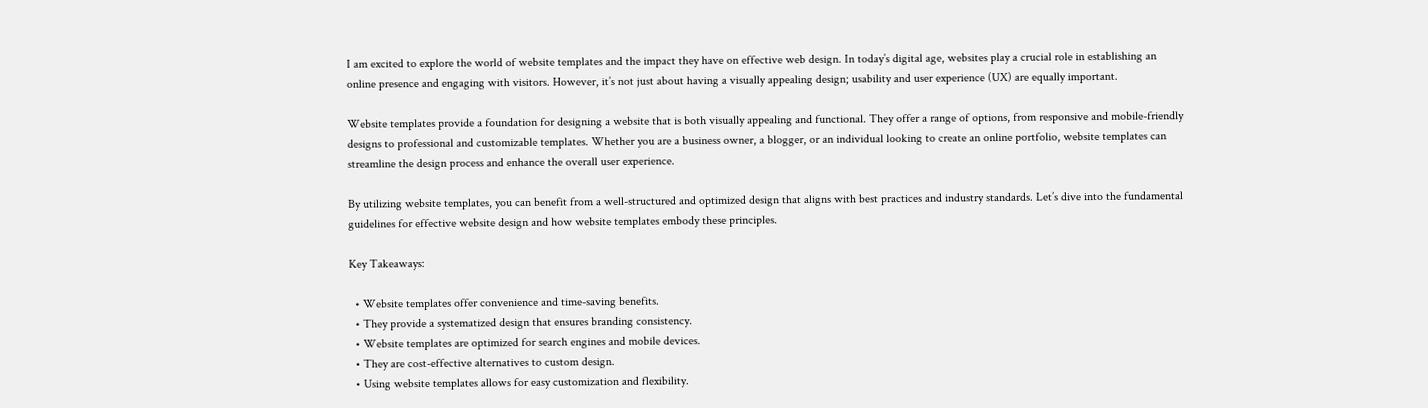I am excited to explore the world of website templates and the impact they have on effective web design. In today’s digital age, websites play a crucial role in establishing an online presence and engaging with visitors. However, it’s not just about having a visually appealing design; usability and user experience (UX) are equally important.

Website templates provide a foundation for designing a website that is both visually appealing and functional. They offer a range of options, from responsive and mobile-friendly designs to professional and customizable templates. Whether you are a business owner, a blogger, or an individual looking to create an online portfolio, website templates can streamline the design process and enhance the overall user experience.

By utilizing website templates, you can benefit from a well-structured and optimized design that aligns with best practices and industry standards. Let’s dive into the fundamental guidelines for effective website design and how website templates embody these principles.

Key Takeaways:

  • Website templates offer convenience and time-saving benefits.
  • They provide a systematized design that ensures branding consistency.
  • Website templates are optimized for search engines and mobile devices.
  • They are cost-effective alternatives to custom design.
  • Using website templates allows for easy customization and flexibility.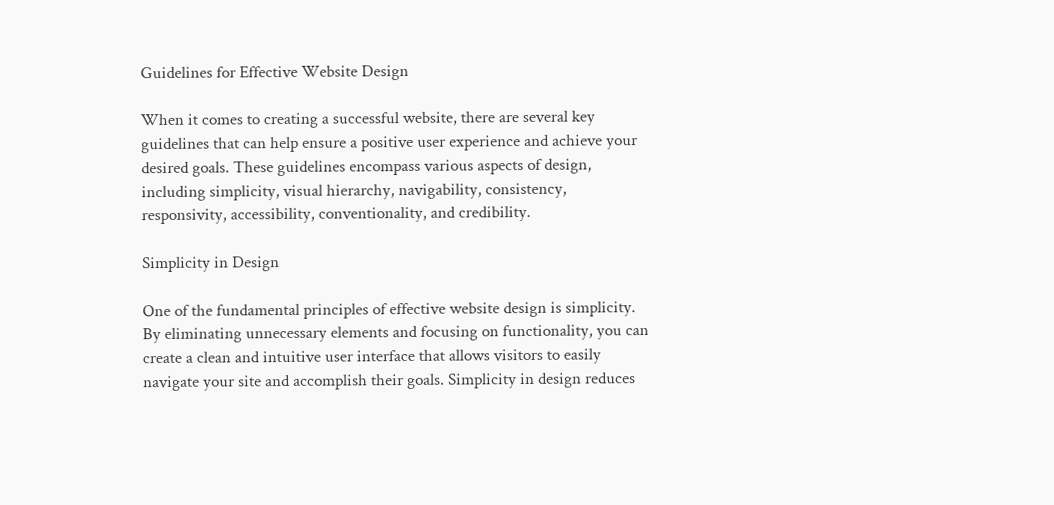Guidelines for Effective Website Design

When it comes to creating a successful website, there are several key guidelines that can help ensure a positive user experience and achieve your desired goals. These guidelines encompass various aspects of design, including simplicity, visual hierarchy, navigability, consistency, responsivity, accessibility, conventionality, and credibility.

Simplicity in Design

One of the fundamental principles of effective website design is simplicity. By eliminating unnecessary elements and focusing on functionality, you can create a clean and intuitive user interface that allows visitors to easily navigate your site and accomplish their goals. Simplicity in design reduces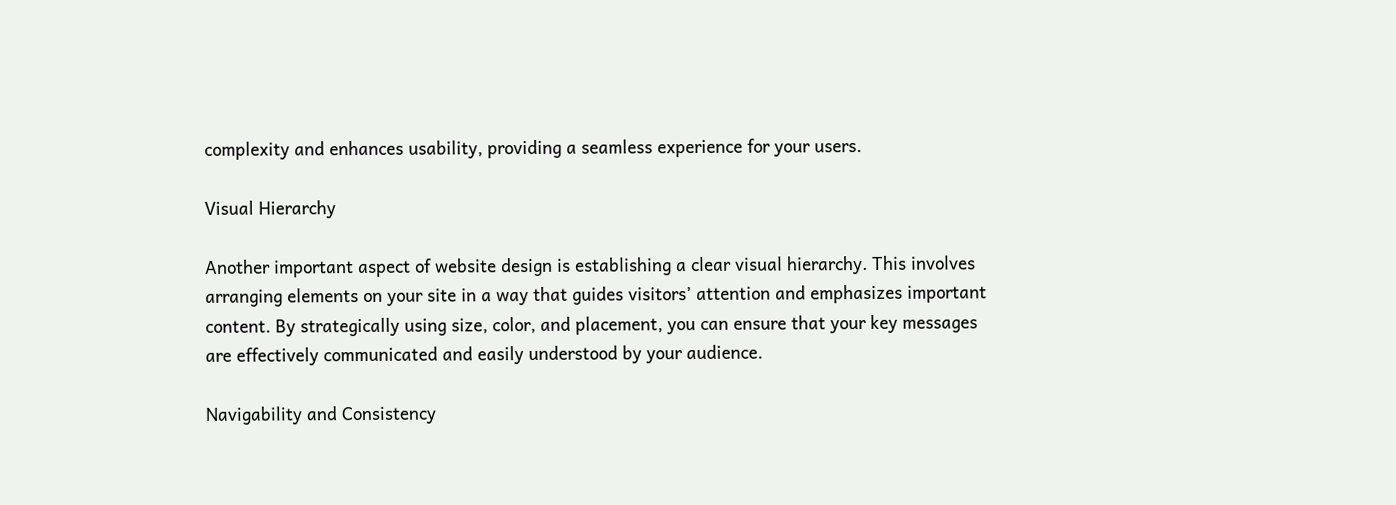complexity and enhances usability, providing a seamless experience for your users.

Visual Hierarchy

Another important aspect of website design is establishing a clear visual hierarchy. This involves arranging elements on your site in a way that guides visitors’ attention and emphasizes important content. By strategically using size, color, and placement, you can ensure that your key messages are effectively communicated and easily understood by your audience.

Navigability and Consistency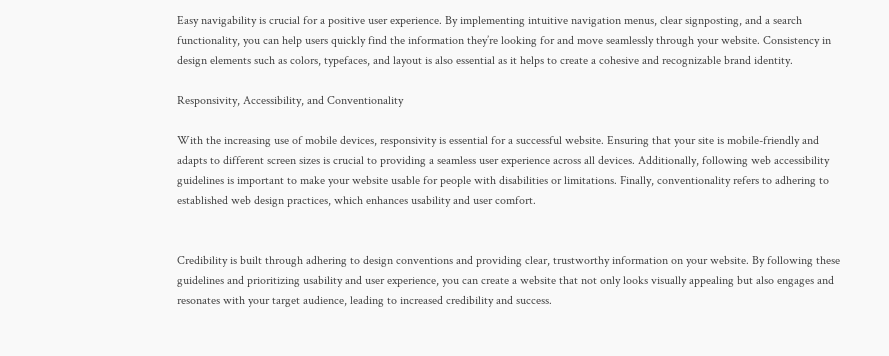Easy navigability is crucial for a positive user experience. By implementing intuitive navigation menus, clear signposting, and a search functionality, you can help users quickly find the information they’re looking for and move seamlessly through your website. Consistency in design elements such as colors, typefaces, and layout is also essential as it helps to create a cohesive and recognizable brand identity.

Responsivity, Accessibility, and Conventionality

With the increasing use of mobile devices, responsivity is essential for a successful website. Ensuring that your site is mobile-friendly and adapts to different screen sizes is crucial to providing a seamless user experience across all devices. Additionally, following web accessibility guidelines is important to make your website usable for people with disabilities or limitations. Finally, conventionality refers to adhering to established web design practices, which enhances usability and user comfort.


Credibility is built through adhering to design conventions and providing clear, trustworthy information on your website. By following these guidelines and prioritizing usability and user experience, you can create a website that not only looks visually appealing but also engages and resonates with your target audience, leading to increased credibility and success.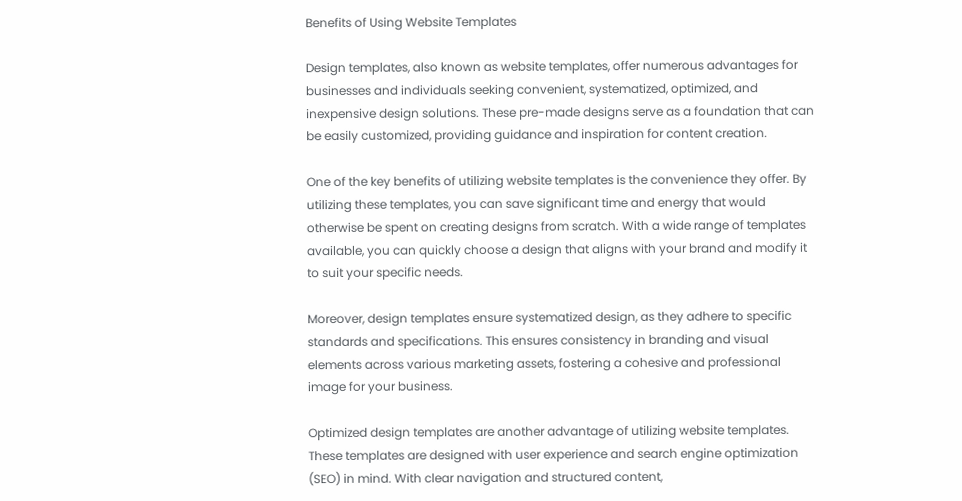Benefits of Using Website Templates

Design templates, also known as website templates, offer numerous advantages for businesses and individuals seeking convenient, systematized, optimized, and inexpensive design solutions. These pre-made designs serve as a foundation that can be easily customized, providing guidance and inspiration for content creation.

One of the key benefits of utilizing website templates is the convenience they offer. By utilizing these templates, you can save significant time and energy that would otherwise be spent on creating designs from scratch. With a wide range of templates available, you can quickly choose a design that aligns with your brand and modify it to suit your specific needs.

Moreover, design templates ensure systematized design, as they adhere to specific standards and specifications. This ensures consistency in branding and visual elements across various marketing assets, fostering a cohesive and professional image for your business.

Optimized design templates are another advantage of utilizing website templates. These templates are designed with user experience and search engine optimization (SEO) in mind. With clear navigation and structured content,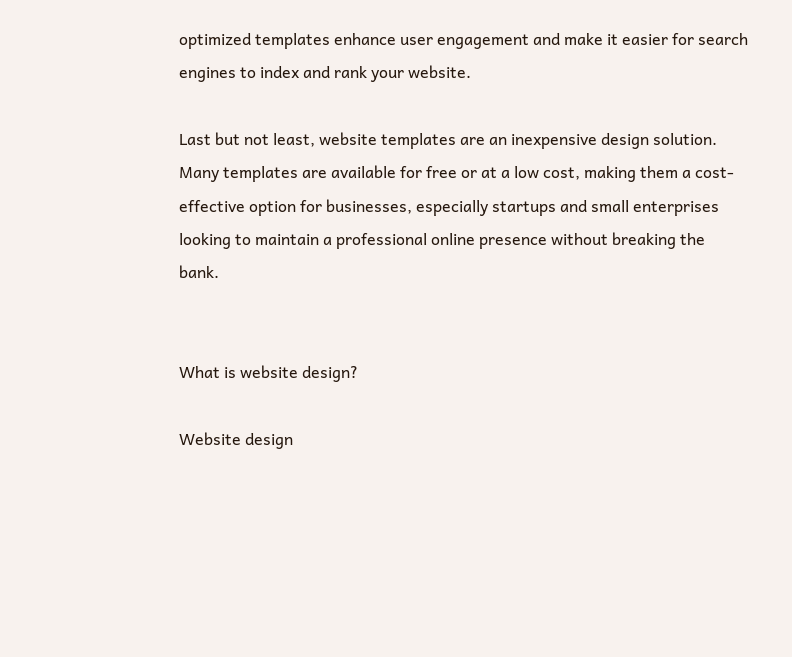optimized templates enhance user engagement and make it easier for search engines to index and rank your website.

Last but not least, website templates are an inexpensive design solution. Many templates are available for free or at a low cost, making them a cost-effective option for businesses, especially startups and small enterprises looking to maintain a professional online presence without breaking the bank.


What is website design?

Website design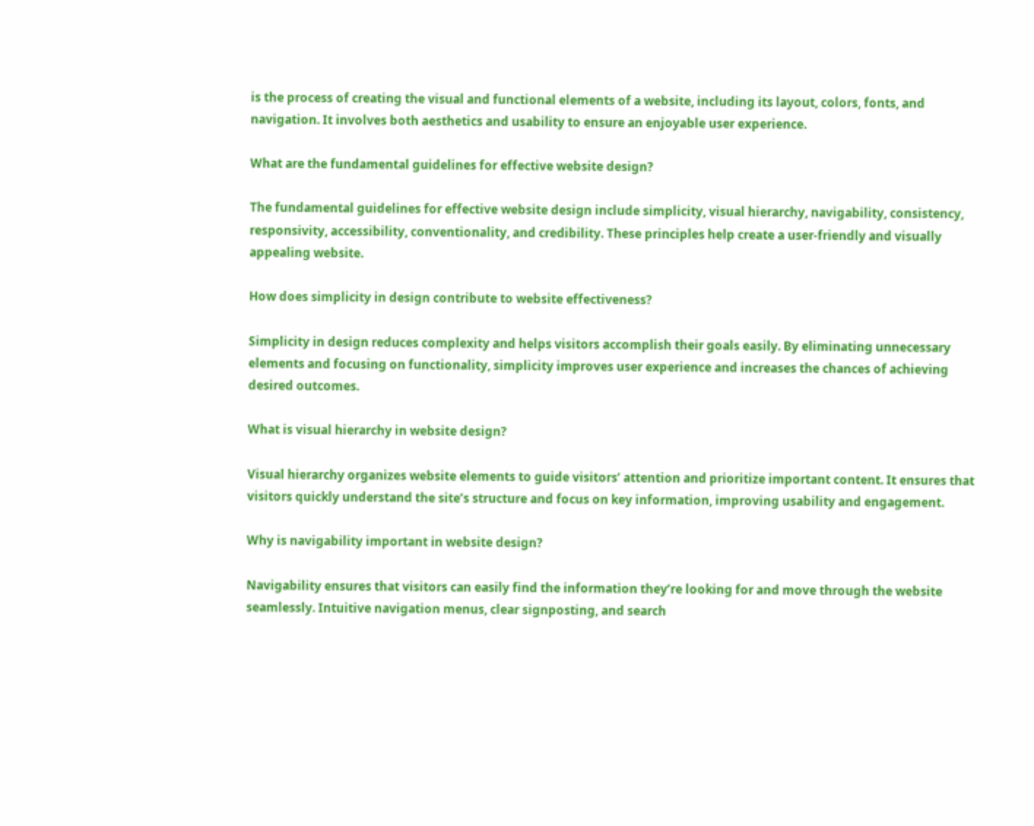is the process of creating the visual and functional elements of a website, including its layout, colors, fonts, and navigation. It involves both aesthetics and usability to ensure an enjoyable user experience.

What are the fundamental guidelines for effective website design?

The fundamental guidelines for effective website design include simplicity, visual hierarchy, navigability, consistency, responsivity, accessibility, conventionality, and credibility. These principles help create a user-friendly and visually appealing website.

How does simplicity in design contribute to website effectiveness?

Simplicity in design reduces complexity and helps visitors accomplish their goals easily. By eliminating unnecessary elements and focusing on functionality, simplicity improves user experience and increases the chances of achieving desired outcomes.

What is visual hierarchy in website design?

Visual hierarchy organizes website elements to guide visitors’ attention and prioritize important content. It ensures that visitors quickly understand the site’s structure and focus on key information, improving usability and engagement.

Why is navigability important in website design?

Navigability ensures that visitors can easily find the information they’re looking for and move through the website seamlessly. Intuitive navigation menus, clear signposting, and search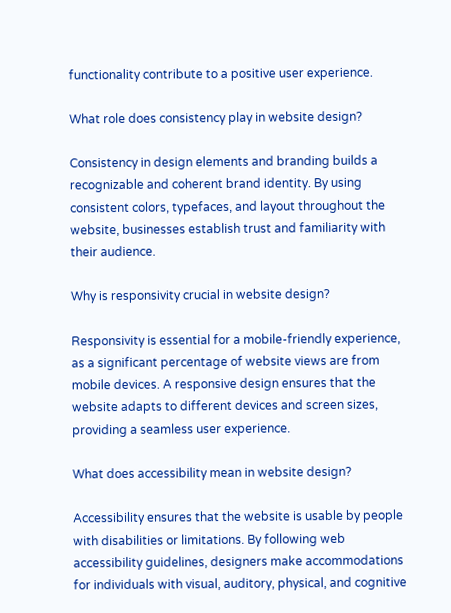functionality contribute to a positive user experience.

What role does consistency play in website design?

Consistency in design elements and branding builds a recognizable and coherent brand identity. By using consistent colors, typefaces, and layout throughout the website, businesses establish trust and familiarity with their audience.

Why is responsivity crucial in website design?

Responsivity is essential for a mobile-friendly experience, as a significant percentage of website views are from mobile devices. A responsive design ensures that the website adapts to different devices and screen sizes, providing a seamless user experience.

What does accessibility mean in website design?

Accessibility ensures that the website is usable by people with disabilities or limitations. By following web accessibility guidelines, designers make accommodations for individuals with visual, auditory, physical, and cognitive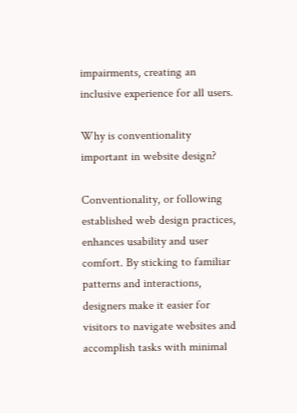impairments, creating an inclusive experience for all users.

Why is conventionality important in website design?

Conventionality, or following established web design practices, enhances usability and user comfort. By sticking to familiar patterns and interactions, designers make it easier for visitors to navigate websites and accomplish tasks with minimal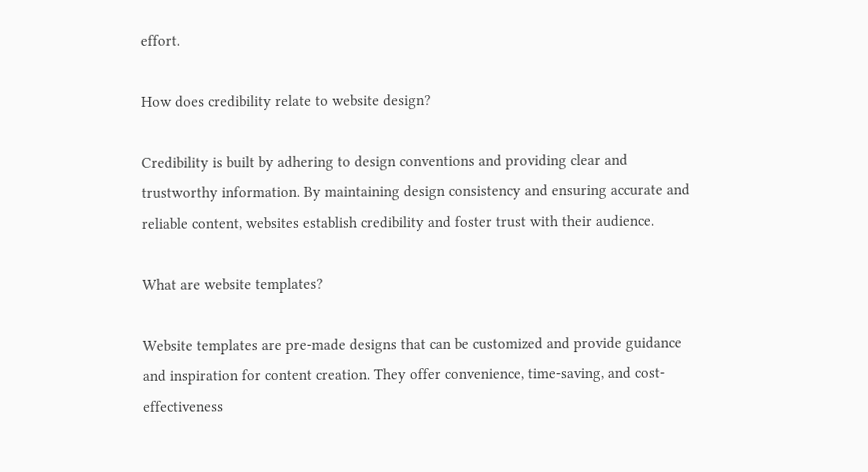effort.

How does credibility relate to website design?

Credibility is built by adhering to design conventions and providing clear and trustworthy information. By maintaining design consistency and ensuring accurate and reliable content, websites establish credibility and foster trust with their audience.

What are website templates?

Website templates are pre-made designs that can be customized and provide guidance and inspiration for content creation. They offer convenience, time-saving, and cost-effectiveness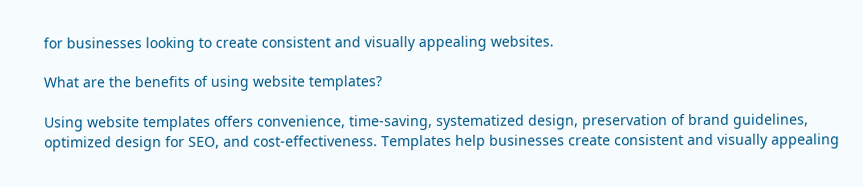for businesses looking to create consistent and visually appealing websites.

What are the benefits of using website templates?

Using website templates offers convenience, time-saving, systematized design, preservation of brand guidelines, optimized design for SEO, and cost-effectiveness. Templates help businesses create consistent and visually appealing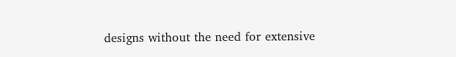designs without the need for extensive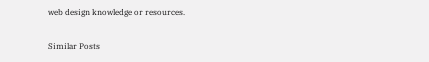web design knowledge or resources.

Similar Posts